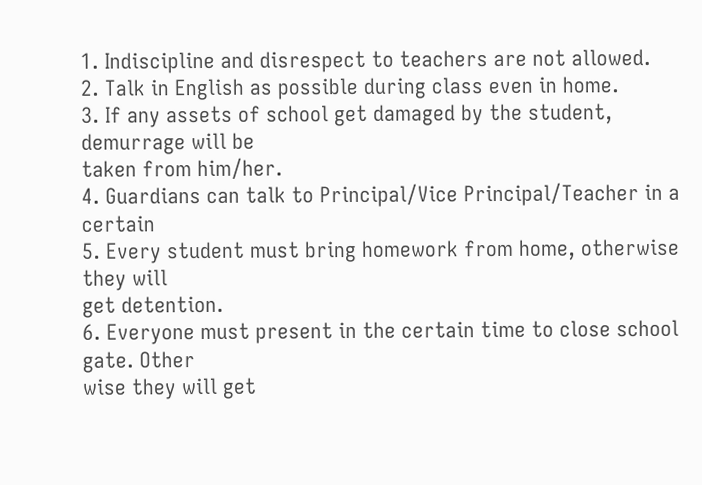1. Indiscipline and disrespect to teachers are not allowed.
2. Talk in English as possible during class even in home.
3. If any assets of school get damaged by the student, demurrage will be
taken from him/her.
4. Guardians can talk to Principal/Vice Principal/Teacher in a certain
5. Every student must bring homework from home, otherwise they will
get detention.
6. Everyone must present in the certain time to close school gate. Other
wise they will get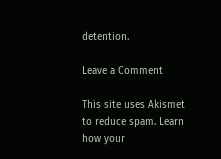detention.

Leave a Comment

This site uses Akismet to reduce spam. Learn how your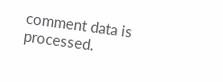comment data is processed.